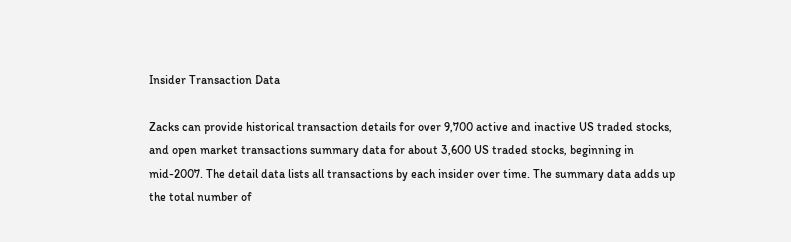Insider Transaction Data

Zacks can provide historical transaction details for over 9,700 active and inactive US traded stocks, and open market transactions summary data for about 3,600 US traded stocks, beginning in mid-2007. The detail data lists all transactions by each insider over time. The summary data adds up the total number of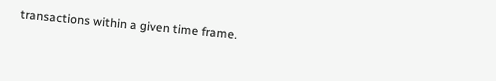transactions within a given time frame.